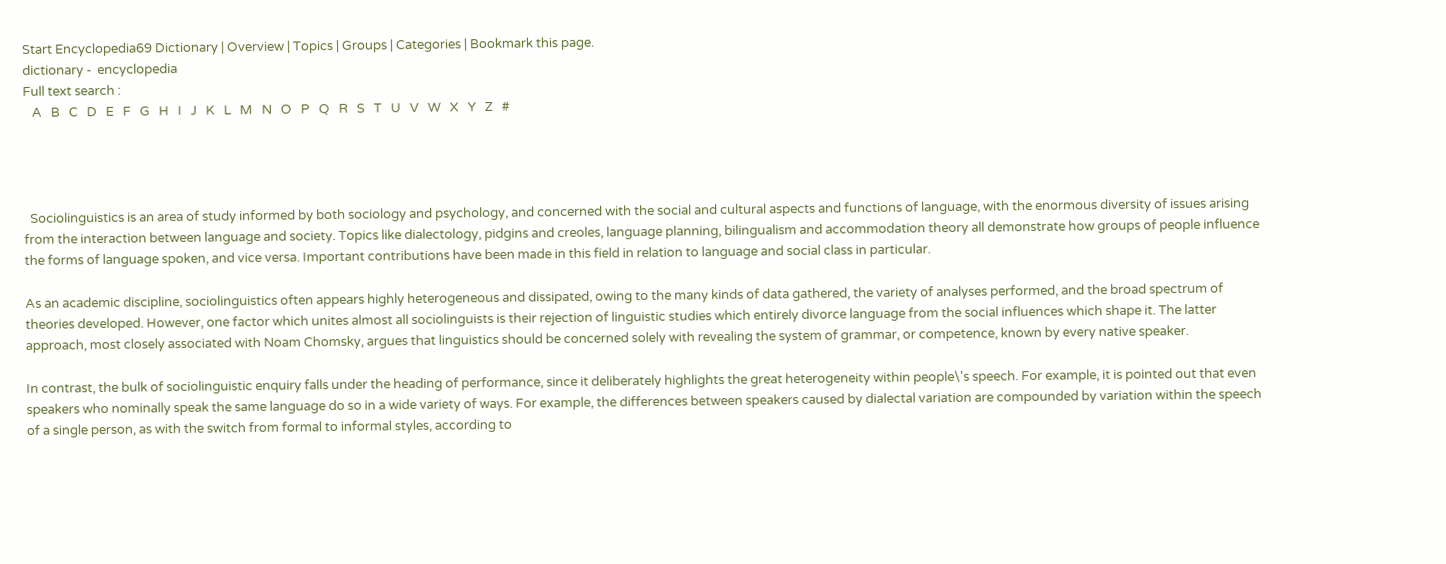Start Encyclopedia69 Dictionary | Overview | Topics | Groups | Categories | Bookmark this page.
dictionary -  encyclopedia
Full text search :
   A   B   C   D   E   F   G   H   I   J   K   L   M   N   O   P   Q   R   S   T   U   V   W   X   Y   Z   #




  Sociolinguistics is an area of study informed by both sociology and psychology, and concerned with the social and cultural aspects and functions of language, with the enormous diversity of issues arising from the interaction between language and society. Topics like dialectology, pidgins and creoles, language planning, bilingualism and accommodation theory all demonstrate how groups of people influence the forms of language spoken, and vice versa. Important contributions have been made in this field in relation to language and social class in particular.

As an academic discipline, sociolinguistics often appears highly heterogeneous and dissipated, owing to the many kinds of data gathered, the variety of analyses performed, and the broad spectrum of theories developed. However, one factor which unites almost all sociolinguists is their rejection of linguistic studies which entirely divorce language from the social influences which shape it. The latter approach, most closely associated with Noam Chomsky, argues that linguistics should be concerned solely with revealing the system of grammar, or competence, known by every native speaker.

In contrast, the bulk of sociolinguistic enquiry falls under the heading of performance, since it deliberately highlights the great heterogeneity within people\'s speech. For example, it is pointed out that even speakers who nominally speak the same language do so in a wide variety of ways. For example, the differences between speakers caused by dialectal variation are compounded by variation within the speech of a single person, as with the switch from formal to informal styles, according to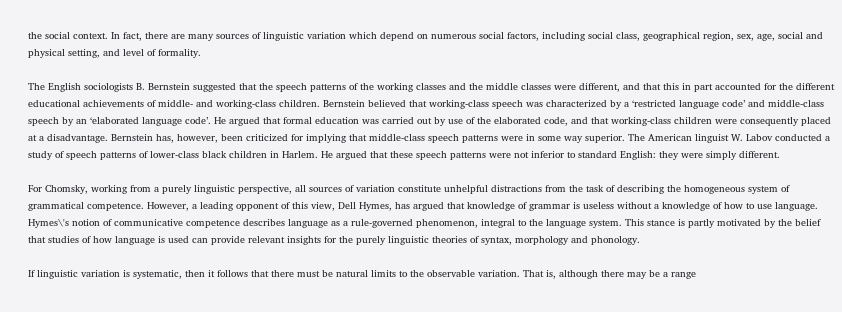the social context. In fact, there are many sources of linguistic variation which depend on numerous social factors, including social class, geographical region, sex, age, social and physical setting, and level of formality.

The English sociologists B. Bernstein suggested that the speech patterns of the working classes and the middle classes were different, and that this in part accounted for the different educational achievements of middle- and working-class children. Bernstein believed that working-class speech was characterized by a ‘restricted language code’ and middle-class speech by an ‘elaborated language code’. He argued that formal education was carried out by use of the elaborated code, and that working-class children were consequently placed at a disadvantage. Bernstein has, however, been criticized for implying that middle-class speech patterns were in some way superior. The American linguist W. Labov conducted a study of speech patterns of lower-class black children in Harlem. He argued that these speech patterns were not inferior to standard English: they were simply different.

For Chomsky, working from a purely linguistic perspective, all sources of variation constitute unhelpful distractions from the task of describing the homogeneous system of grammatical competence. However, a leading opponent of this view, Dell Hymes, has argued that knowledge of grammar is useless without a knowledge of how to use language. Hymes\'s notion of communicative competence describes language as a rule-governed phenomenon, integral to the language system. This stance is partly motivated by the belief that studies of how language is used can provide relevant insights for the purely linguistic theories of syntax, morphology and phonology.

If linguistic variation is systematic, then it follows that there must be natural limits to the observable variation. That is, although there may be a range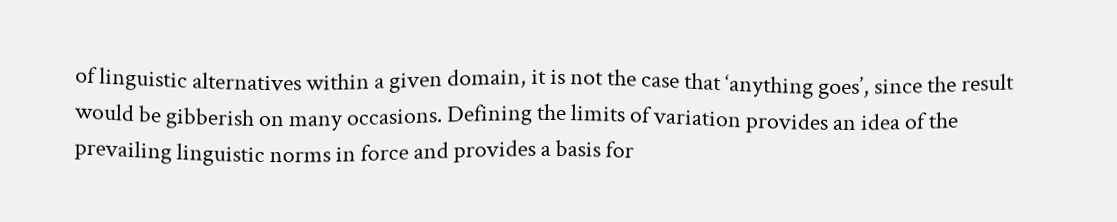of linguistic alternatives within a given domain, it is not the case that ‘anything goes’, since the result would be gibberish on many occasions. Defining the limits of variation provides an idea of the prevailing linguistic norms in force and provides a basis for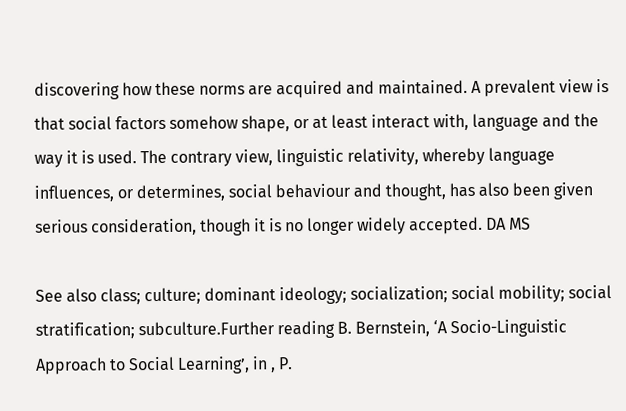discovering how these norms are acquired and maintained. A prevalent view is that social factors somehow shape, or at least interact with, language and the way it is used. The contrary view, linguistic relativity, whereby language influences, or determines, social behaviour and thought, has also been given serious consideration, though it is no longer widely accepted. DA MS

See also class; culture; dominant ideology; socialization; social mobility; social stratification; subculture.Further reading B. Bernstein, ‘A Socio-Linguistic Approach to Social Learning’, in , P.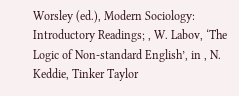Worsley (ed.), Modern Sociology: Introductory Readings; , W. Labov, ‘The Logic of Non-standard English’, in , N. Keddie, Tinker Taylor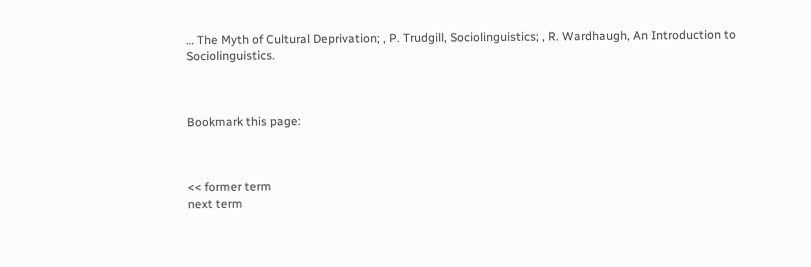… The Myth of Cultural Deprivation; , P. Trudgill, Sociolinguistics; , R. Wardhaugh, An Introduction to Sociolinguistics.



Bookmark this page:



<< former term
next term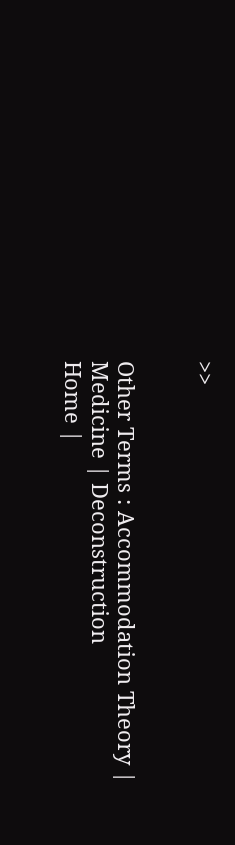>>


Other Terms : Accommodation Theory | Medicine | Deconstruction
Home |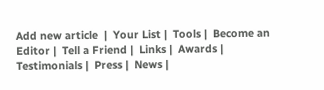Add new article  |  Your List |  Tools |  Become an Editor |  Tell a Friend |  Links |  Awards |  Testimonials |  Press |  News |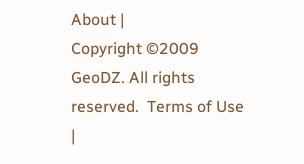About |
Copyright ©2009 GeoDZ. All rights reserved.  Terms of Use  |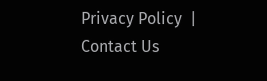Privacy Policy  |  Contact Us